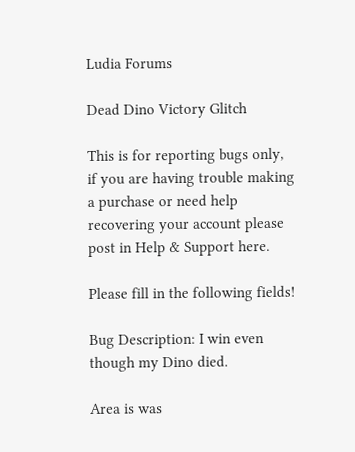Ludia Forums

Dead Dino Victory Glitch

This is for reporting bugs only, if you are having trouble making a purchase or need help recovering your account please post in Help & Support here.

Please fill in the following fields!

Bug Description: I win even though my Dino died.

Area is was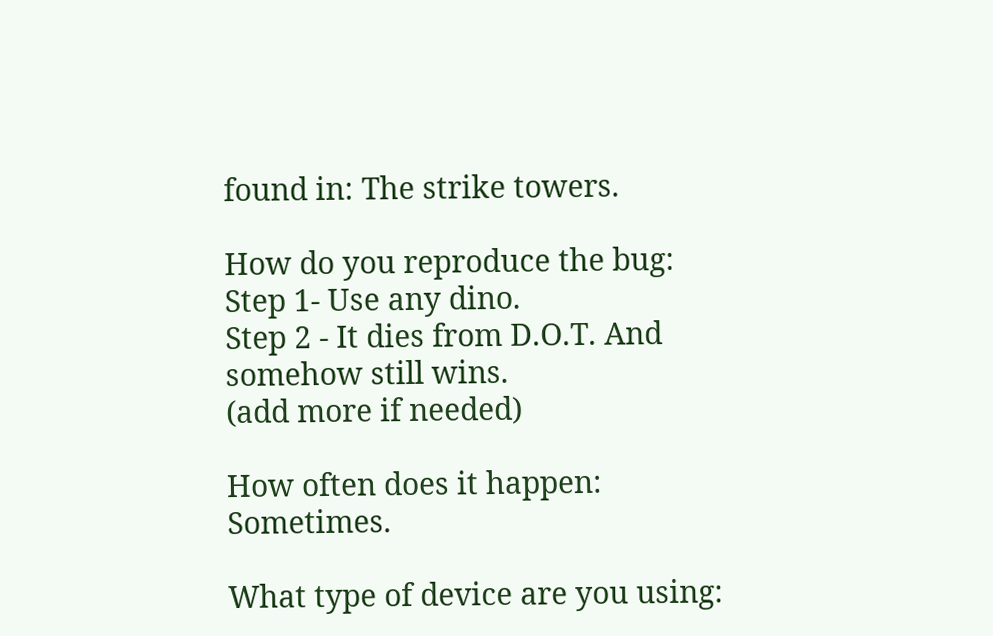found in: The strike towers.

How do you reproduce the bug:
Step 1- Use any dino.
Step 2 - It dies from D.O.T. And somehow still wins.
(add more if needed)

How often does it happen: Sometimes.

What type of device are you using: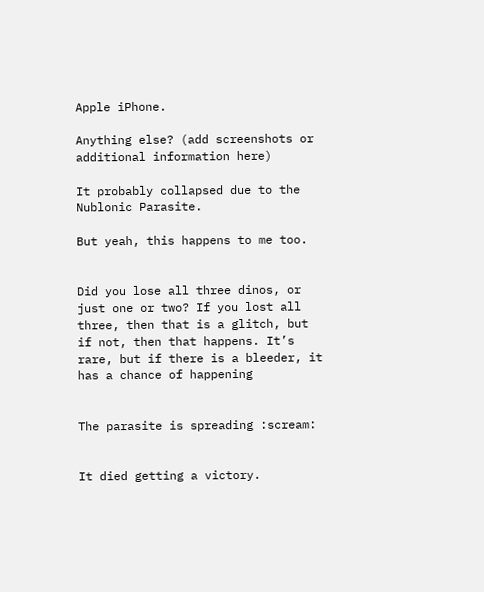Apple iPhone.

Anything else? (add screenshots or additional information here)

It probably collapsed due to the Nublonic Parasite.

But yeah, this happens to me too.


Did you lose all three dinos, or just one or two? If you lost all three, then that is a glitch, but if not, then that happens. It’s rare, but if there is a bleeder, it has a chance of happening


The parasite is spreading :scream:


It died getting a victory.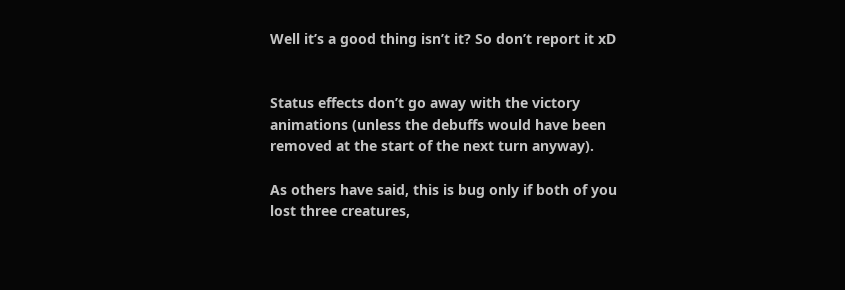Well it’s a good thing isn’t it? So don’t report it xD


Status effects don’t go away with the victory animations (unless the debuffs would have been removed at the start of the next turn anyway).

As others have said, this is bug only if both of you lost three creatures,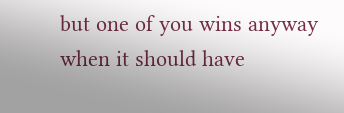but one of you wins anyway when it should have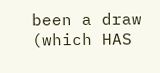been a draw (which HAS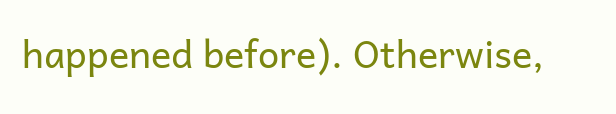happened before). Otherwise,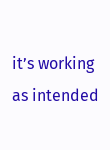it’s working as intended